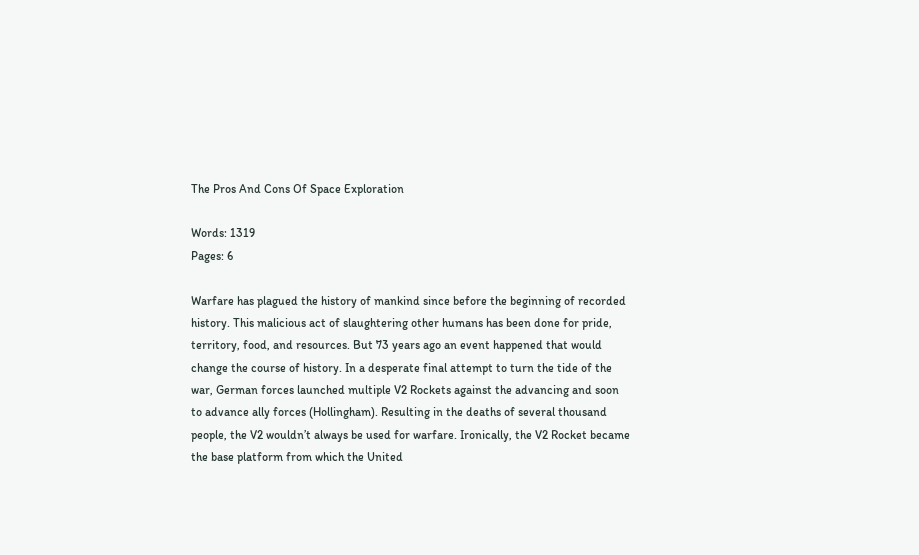The Pros And Cons Of Space Exploration

Words: 1319
Pages: 6

Warfare has plagued the history of mankind since before the beginning of recorded history. This malicious act of slaughtering other humans has been done for pride, territory, food, and resources. But 73 years ago an event happened that would change the course of history. In a desperate final attempt to turn the tide of the war, German forces launched multiple V2 Rockets against the advancing and soon to advance ally forces (Hollingham). Resulting in the deaths of several thousand people, the V2 wouldn’t always be used for warfare. Ironically, the V2 Rocket became the base platform from which the United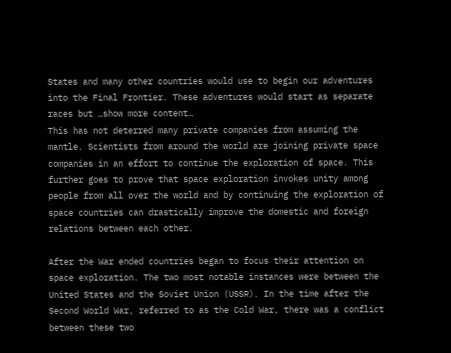States and many other countries would use to begin our adventures into the Final Frontier. These adventures would start as separate races but …show more content…
This has not deterred many private companies from assuming the mantle. Scientists from around the world are joining private space companies in an effort to continue the exploration of space. This further goes to prove that space exploration invokes unity among people from all over the world and by continuing the exploration of space countries can drastically improve the domestic and foreign relations between each other.

After the War ended countries began to focus their attention on space exploration. The two most notable instances were between the United States and the Soviet Union (USSR). In the time after the Second World War, referred to as the Cold War, there was a conflict between these two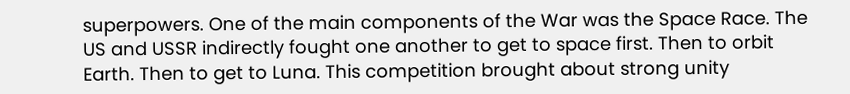superpowers. One of the main components of the War was the Space Race. The US and USSR indirectly fought one another to get to space first. Then to orbit Earth. Then to get to Luna. This competition brought about strong unity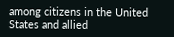among citizens in the United States and allied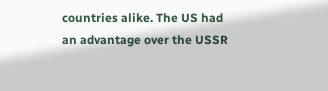countries alike. The US had an advantage over the USSR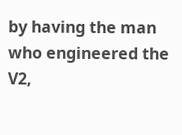by having the man who engineered the V2,